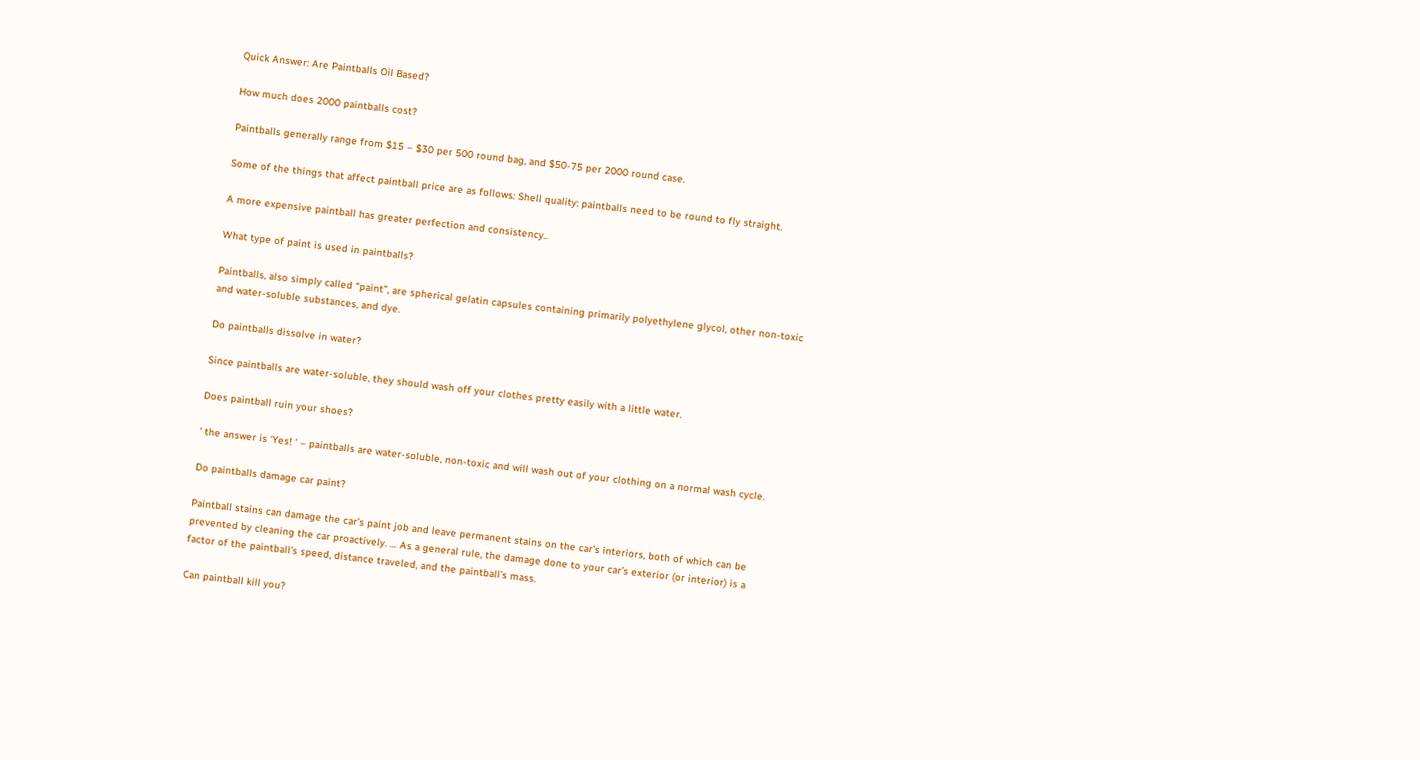Quick Answer: Are Paintballs Oil Based?

How much does 2000 paintballs cost?

Paintballs generally range from $15 – $30 per 500 round bag, and $50-75 per 2000 round case.

Some of the things that affect paintball price are as follows: Shell quality: paintballs need to be round to fly straight.

A more expensive paintball has greater perfection and consistency..

What type of paint is used in paintballs?

Paintballs, also simply called “paint”, are spherical gelatin capsules containing primarily polyethylene glycol, other non-toxic and water-soluble substances, and dye.

Do paintballs dissolve in water?

Since paintballs are water-soluble, they should wash off your clothes pretty easily with a little water.

Does paintball ruin your shoes?

‘ the answer is ‘Yes! ‘ – paintballs are water-soluble, non-toxic and will wash out of your clothing on a normal wash cycle.

Do paintballs damage car paint?

Paintball stains can damage the car’s paint job and leave permanent stains on the car’s interiors, both of which can be prevented by cleaning the car proactively. … As a general rule, the damage done to your car’s exterior (or interior) is a factor of the paintball’s speed, distance traveled, and the paintball’s mass.

Can paintball kill you?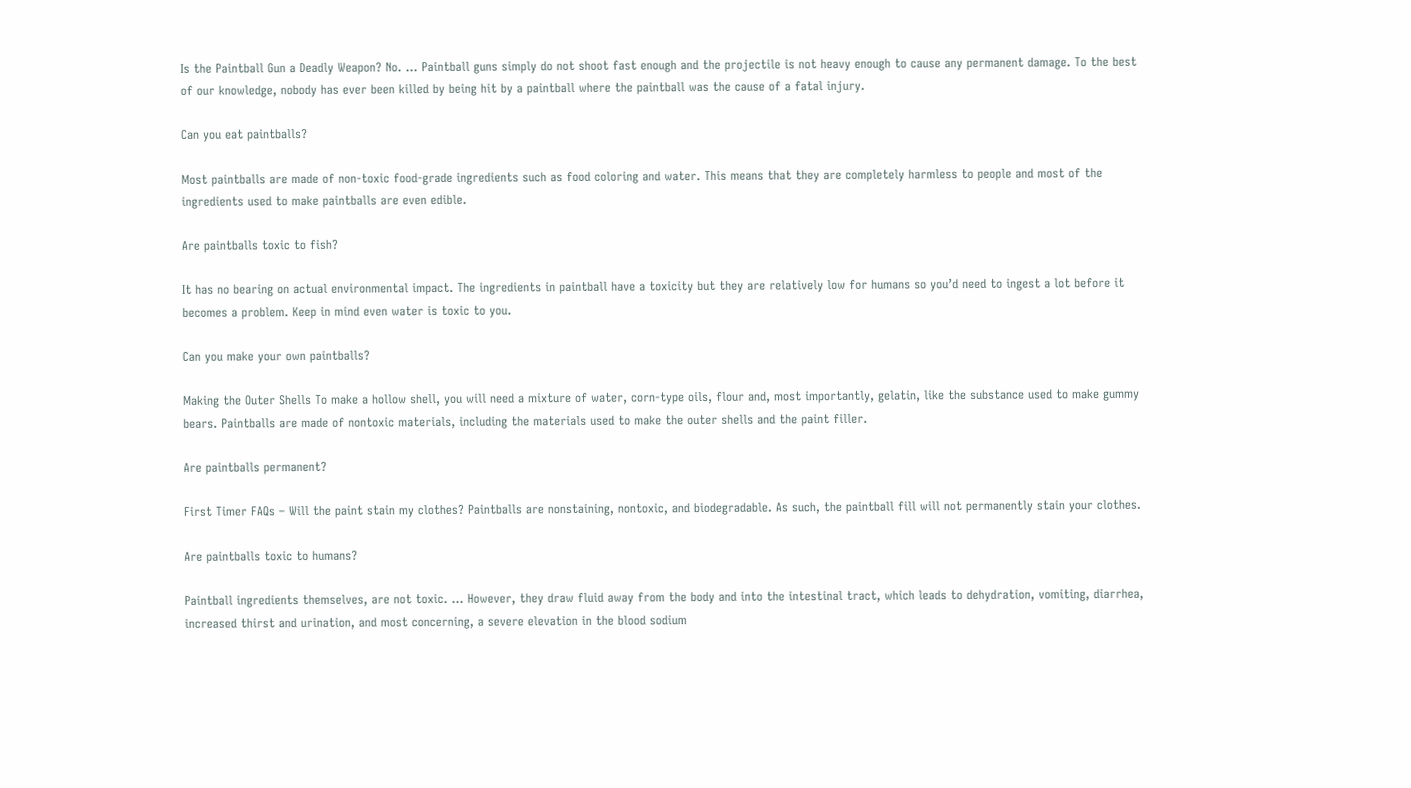Is the Paintball Gun a Deadly Weapon? No. … Paintball guns simply do not shoot fast enough and the projectile is not heavy enough to cause any permanent damage. To the best of our knowledge, nobody has ever been killed by being hit by a paintball where the paintball was the cause of a fatal injury.

Can you eat paintballs?

Most paintballs are made of non-toxic food-grade ingredients such as food coloring and water. This means that they are completely harmless to people and most of the ingredients used to make paintballs are even edible.

Are paintballs toxic to fish?

It has no bearing on actual environmental impact. The ingredients in paintball have a toxicity but they are relatively low for humans so you’d need to ingest a lot before it becomes a problem. Keep in mind even water is toxic to you.

Can you make your own paintballs?

Making the Outer Shells To make a hollow shell, you will need a mixture of water, corn-type oils, flour and, most importantly, gelatin, like the substance used to make gummy bears. Paintballs are made of nontoxic materials, including the materials used to make the outer shells and the paint filler.

Are paintballs permanent?

First Timer FAQs – Will the paint stain my clothes? Paintballs are nonstaining, nontoxic, and biodegradable. As such, the paintball fill will not permanently stain your clothes.

Are paintballs toxic to humans?

Paintball ingredients themselves, are not toxic. … However, they draw fluid away from the body and into the intestinal tract, which leads to dehydration, vomiting, diarrhea, increased thirst and urination, and most concerning, a severe elevation in the blood sodium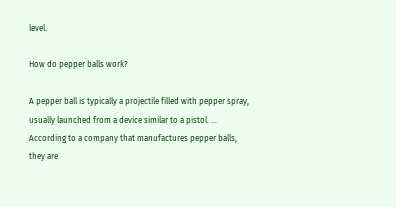level.

How do pepper balls work?

A pepper ball is typically a projectile filled with pepper spray, usually launched from a device similar to a pistol. … According to a company that manufactures pepper balls, they are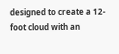designed to create a 12-foot cloud with an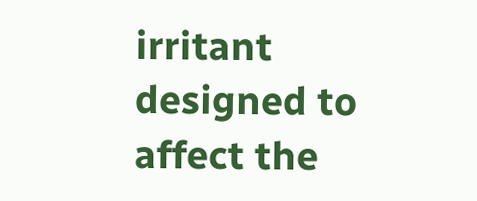irritant designed to affect the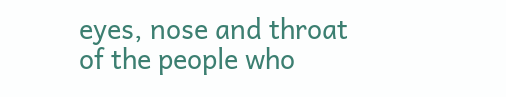eyes, nose and throat of the people who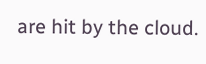are hit by the cloud.